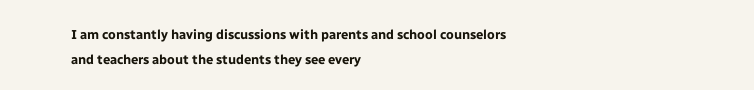I am constantly having discussions with parents and school counselors and teachers about the students they see every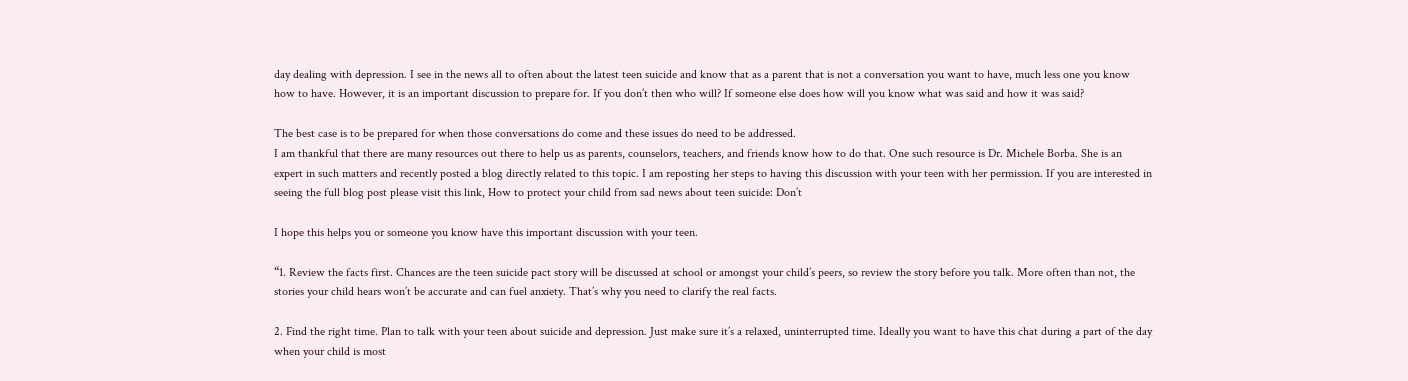day dealing with depression. I see in the news all to often about the latest teen suicide and know that as a parent that is not a conversation you want to have, much less one you know how to have. However, it is an important discussion to prepare for. If you don’t then who will? If someone else does how will you know what was said and how it was said?

The best case is to be prepared for when those conversations do come and these issues do need to be addressed.
I am thankful that there are many resources out there to help us as parents, counselors, teachers, and friends know how to do that. One such resource is Dr. Michele Borba. She is an expert in such matters and recently posted a blog directly related to this topic. I am reposting her steps to having this discussion with your teen with her permission. If you are interested in seeing the full blog post please visit this link, How to protect your child from sad news about teen suicide: Don’t

I hope this helps you or someone you know have this important discussion with your teen.

“1. Review the facts first. Chances are the teen suicide pact story will be discussed at school or amongst your child’s peers, so review the story before you talk. More often than not, the stories your child hears won’t be accurate and can fuel anxiety. That’s why you need to clarify the real facts.

2. Find the right time. Plan to talk with your teen about suicide and depression. Just make sure it’s a relaxed, uninterrupted time. Ideally you want to have this chat during a part of the day when your child is most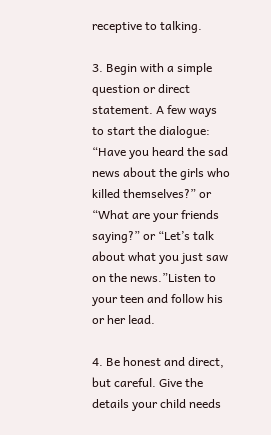receptive to talking.

3. Begin with a simple question or direct statement. A few ways to start the dialogue: “Have you heard the sad news about the girls who killed themselves?” or “What are your friends saying?” or “Let’s talk about what you just saw on the news.”Listen to your teen and follow his or her lead.

4. Be honest and direct, but careful. Give the details your child needs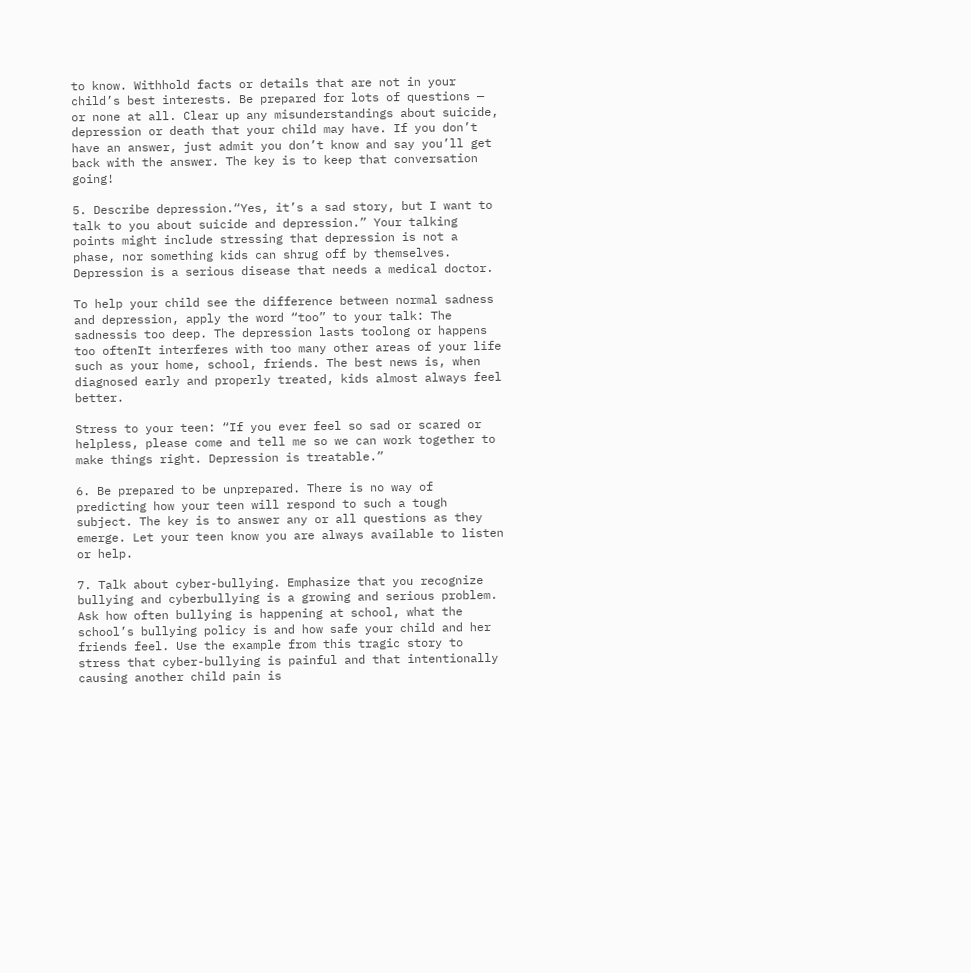to know. Withhold facts or details that are not in your child’s best interests. Be prepared for lots of questions — or none at all. Clear up any misunderstandings about suicide, depression or death that your child may have. If you don’t have an answer, just admit you don’t know and say you’ll get back with the answer. The key is to keep that conversation going!

5. Describe depression.“Yes, it’s a sad story, but I want to talk to you about suicide and depression.” Your talking points might include stressing that depression is not a phase, nor something kids can shrug off by themselves. Depression is a serious disease that needs a medical doctor.

To help your child see the difference between normal sadness and depression, apply the word “too” to your talk: The sadnessis too deep. The depression lasts toolong or happens too oftenIt interferes with too many other areas of your life such as your home, school, friends. The best news is, when diagnosed early and properly treated, kids almost always feel better.

Stress to your teen: “If you ever feel so sad or scared or helpless, please come and tell me so we can work together to make things right. Depression is treatable.”

6. Be prepared to be unprepared. There is no way of predicting how your teen will respond to such a tough subject. The key is to answer any or all questions as they emerge. Let your teen know you are always available to listen or help.

7. Talk about cyber-bullying. Emphasize that you recognize bullying and cyberbullying is a growing and serious problem. Ask how often bullying is happening at school, what the school’s bullying policy is and how safe your child and her friends feel. Use the example from this tragic story to stress that cyber-bullying is painful and that intentionally causing another child pain is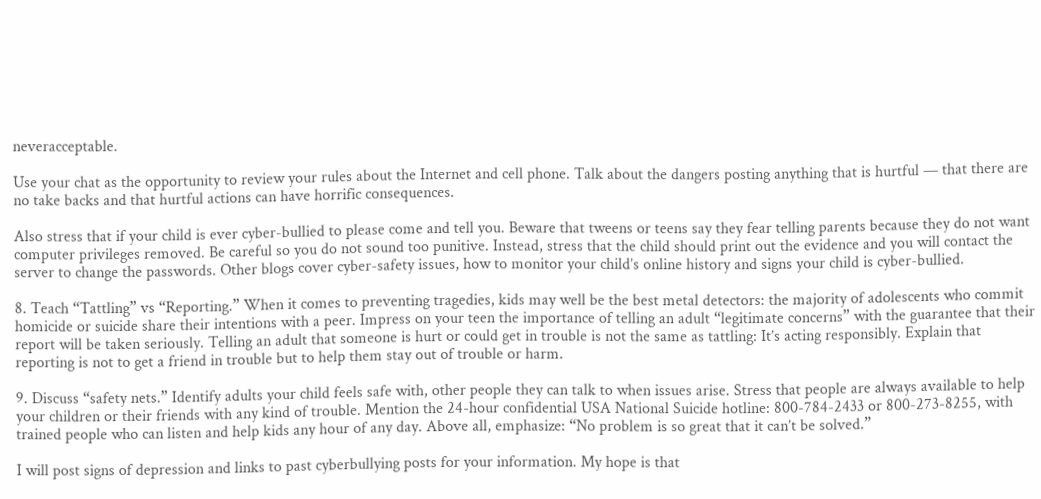neveracceptable.

Use your chat as the opportunity to review your rules about the Internet and cell phone. Talk about the dangers posting anything that is hurtful — that there are no take backs and that hurtful actions can have horrific consequences.

Also stress that if your child is ever cyber-bullied to please come and tell you. Beware that tweens or teens say they fear telling parents because they do not want computer privileges removed. Be careful so you do not sound too punitive. Instead, stress that the child should print out the evidence and you will contact the server to change the passwords. Other blogs cover cyber-safety issues, how to monitor your child’s online history and signs your child is cyber-bullied.

8. Teach “Tattling” vs “Reporting.” When it comes to preventing tragedies, kids may well be the best metal detectors: the majority of adolescents who commit homicide or suicide share their intentions with a peer. Impress on your teen the importance of telling an adult “legitimate concerns” with the guarantee that their report will be taken seriously. Telling an adult that someone is hurt or could get in trouble is not the same as tattling: It’s acting responsibly. Explain that reporting is not to get a friend in trouble but to help them stay out of trouble or harm.

9. Discuss “safety nets.” Identify adults your child feels safe with, other people they can talk to when issues arise. Stress that people are always available to help your children or their friends with any kind of trouble. Mention the 24-hour confidential USA National Suicide hotline: 800-784-2433 or 800-273-8255, with trained people who can listen and help kids any hour of any day. Above all, emphasize: “No problem is so great that it can’t be solved.”

I will post signs of depression and links to past cyberbullying posts for your information. My hope is that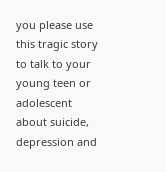you please use this tragic story to talk to your young teen or adolescent about suicide, depression and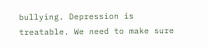bullying. Depression is treatable. We need to make sure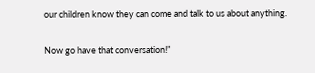our children know they can come and talk to us about anything.

Now go have that conversation!”